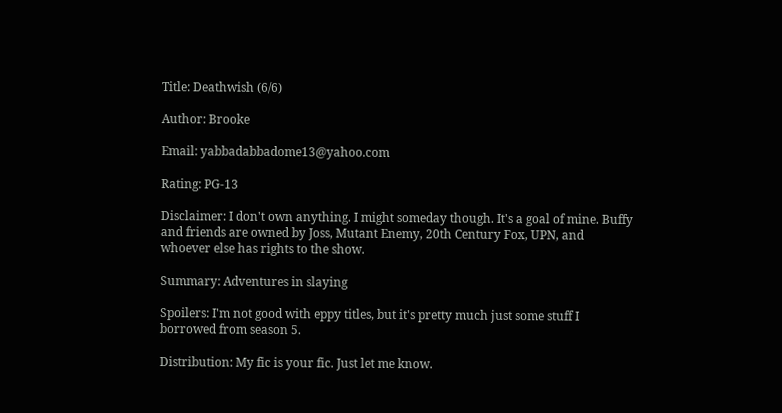Title: Deathwish (6/6)

Author: Brooke

Email: yabbadabbadome13@yahoo.com

Rating: PG-13

Disclaimer: I don't own anything. I might someday though. It's a goal of mine. Buffy and friends are owned by Joss, Mutant Enemy, 20th Century Fox, UPN, and whoever else has rights to the show.

Summary: Adventures in slaying

Spoilers: I'm not good with eppy titles, but it's pretty much just some stuff I borrowed from season 5.

Distribution: My fic is your fic. Just let me know.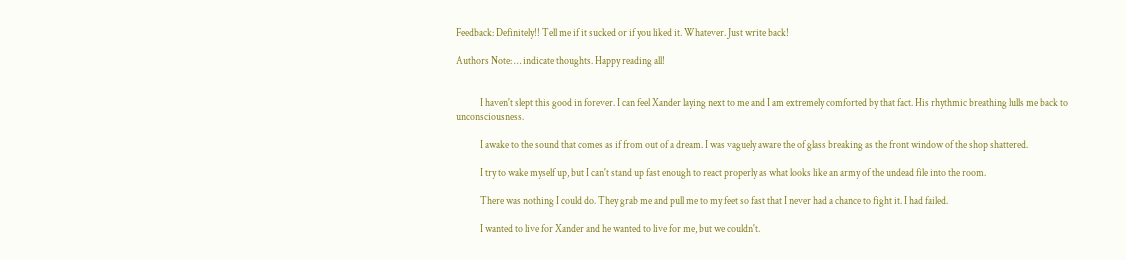Feedback: Definitely!! Tell me if it sucked or if you liked it. Whatever. Just write back!

Authors Note: … indicate thoughts. Happy reading all!


            I haven't slept this good in forever. I can feel Xander laying next to me and I am extremely comforted by that fact. His rhythmic breathing lulls me back to unconsciousness.

            I awake to the sound that comes as if from out of a dream. I was vaguely aware the of glass breaking as the front window of the shop shattered.

            I try to wake myself up, but I can't stand up fast enough to react properly as what looks like an army of the undead file into the room.

            There was nothing I could do. They grab me and pull me to my feet so fast that I never had a chance to fight it. I had failed.

            I wanted to live for Xander and he wanted to live for me, but we couldn't.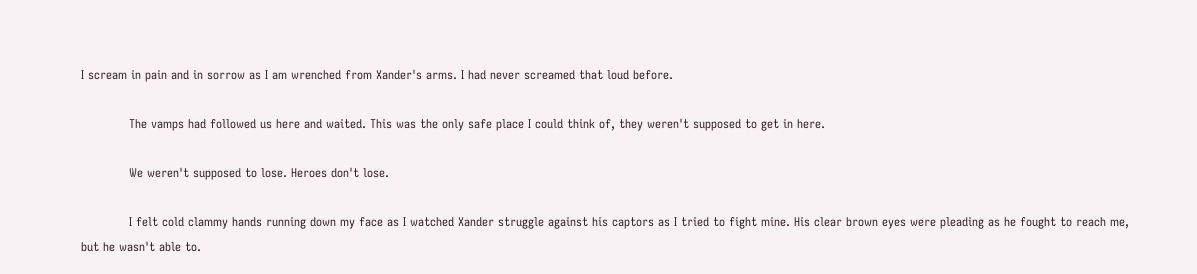I scream in pain and in sorrow as I am wrenched from Xander's arms. I had never screamed that loud before.

            The vamps had followed us here and waited. This was the only safe place I could think of, they weren't supposed to get in here.

            We weren't supposed to lose. Heroes don't lose.

            I felt cold clammy hands running down my face as I watched Xander struggle against his captors as I tried to fight mine. His clear brown eyes were pleading as he fought to reach me, but he wasn't able to.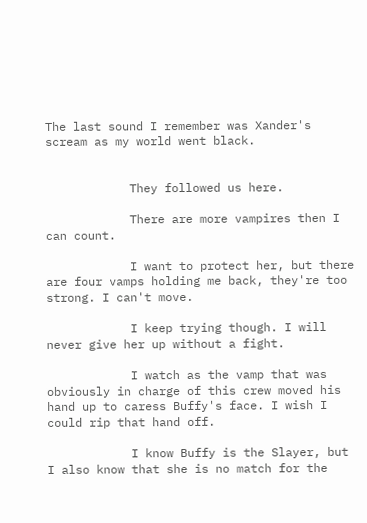The last sound I remember was Xander's scream as my world went black.


            They followed us here.

            There are more vampires then I can count.

            I want to protect her, but there are four vamps holding me back, they're too strong. I can't move.

            I keep trying though. I will never give her up without a fight.

            I watch as the vamp that was obviously in charge of this crew moved his hand up to caress Buffy's face. I wish I could rip that hand off.

            I know Buffy is the Slayer, but I also know that she is no match for the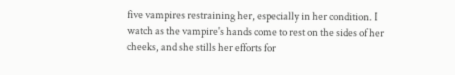five vampires restraining her, especially in her condition. I watch as the vampire's hands come to rest on the sides of her cheeks, and she stills her efforts for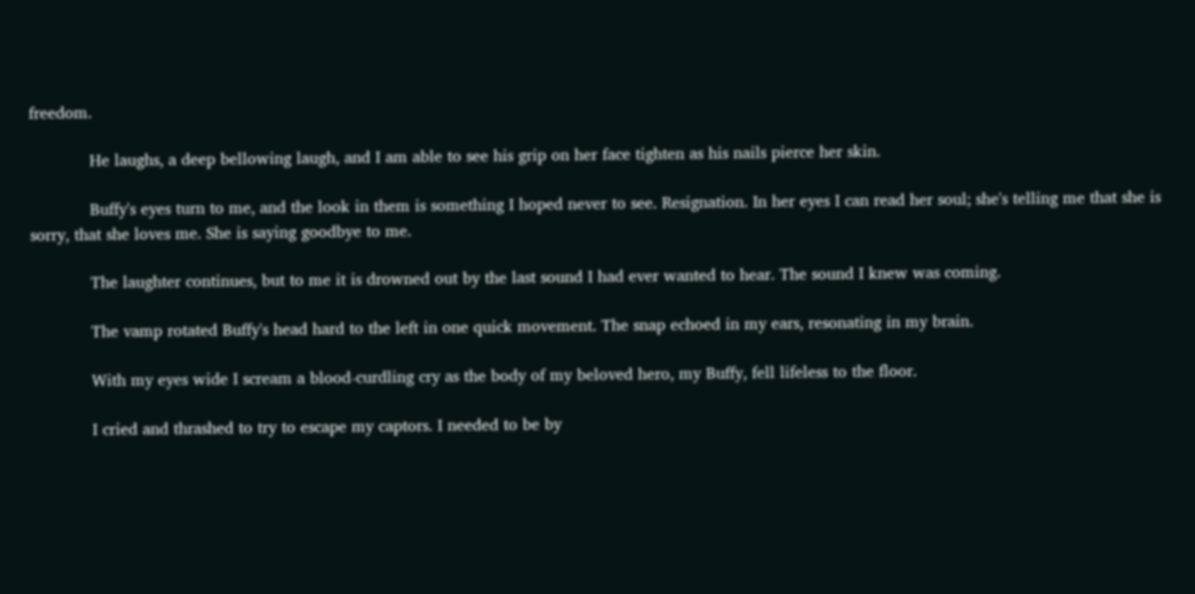freedom.

            He laughs, a deep bellowing laugh, and I am able to see his grip on her face tighten as his nails pierce her skin.

            Buffy's eyes turn to me, and the look in them is something I hoped never to see. Resignation. In her eyes I can read her soul; she's telling me that she is sorry, that she loves me. She is saying goodbye to me.

            The laughter continues, but to me it is drowned out by the last sound I had ever wanted to hear. The sound I knew was coming.

            The vamp rotated Buffy's head hard to the left in one quick movement. The snap echoed in my ears, resonating in my brain.

            With my eyes wide I scream a blood-curdling cry as the body of my beloved hero, my Buffy, fell lifeless to the floor.

            I cried and thrashed to try to escape my captors. I needed to be by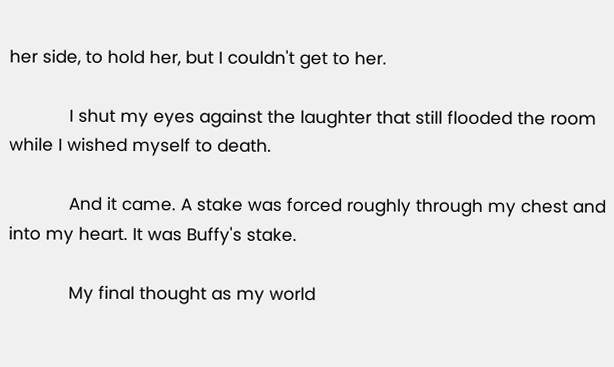her side, to hold her, but I couldn't get to her.

            I shut my eyes against the laughter that still flooded the room while I wished myself to death.

            And it came. A stake was forced roughly through my chest and into my heart. It was Buffy's stake.

            My final thought as my world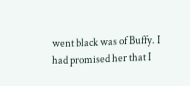went black was of Buffy. I had promised her that I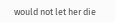would not let her die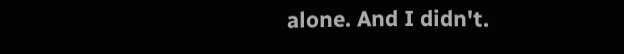alone. And I didn't.